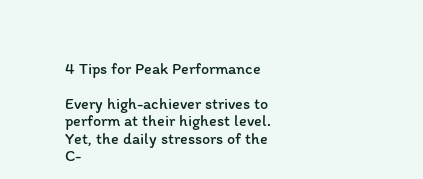4 Tips for Peak Performance

Every high-achiever strives to perform at their highest level. Yet, the daily stressors of the C-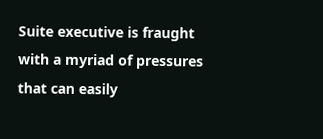Suite executive is fraught with a myriad of pressures that can easily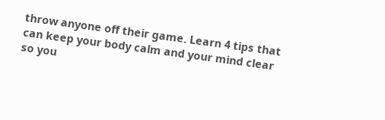throw anyone off their game. Learn 4 tips that can keep your body calm and your mind clear so you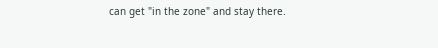can get "in the zone" and stay there.